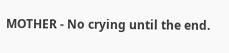MOTHER - No crying until the end.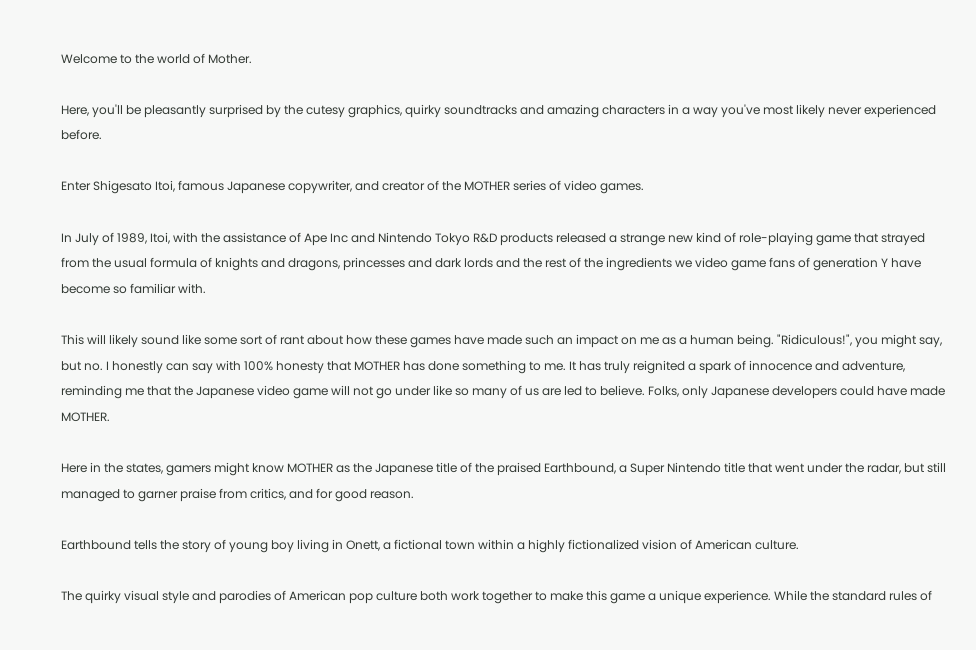Welcome to the world of Mother.

Here, you'll be pleasantly surprised by the cutesy graphics, quirky soundtracks and amazing characters in a way you've most likely never experienced before.

Enter Shigesato Itoi, famous Japanese copywriter, and creator of the MOTHER series of video games.

In July of 1989, Itoi, with the assistance of Ape Inc and Nintendo Tokyo R&D products released a strange new kind of role-playing game that strayed from the usual formula of knights and dragons, princesses and dark lords and the rest of the ingredients we video game fans of generation Y have become so familiar with.

This will likely sound like some sort of rant about how these games have made such an impact on me as a human being. "Ridiculous!", you might say, but no. I honestly can say with 100% honesty that MOTHER has done something to me. It has truly reignited a spark of innocence and adventure, reminding me that the Japanese video game will not go under like so many of us are led to believe. Folks, only Japanese developers could have made MOTHER.

Here in the states, gamers might know MOTHER as the Japanese title of the praised Earthbound, a Super Nintendo title that went under the radar, but still managed to garner praise from critics, and for good reason.

Earthbound tells the story of young boy living in Onett, a fictional town within a highly fictionalized vision of American culture.

The quirky visual style and parodies of American pop culture both work together to make this game a unique experience. While the standard rules of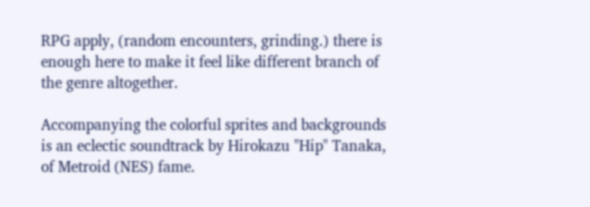RPG apply, (random encounters, grinding.) there is enough here to make it feel like different branch of the genre altogether.

Accompanying the colorful sprites and backgrounds is an eclectic soundtrack by Hirokazu "Hip" Tanaka, of Metroid (NES) fame.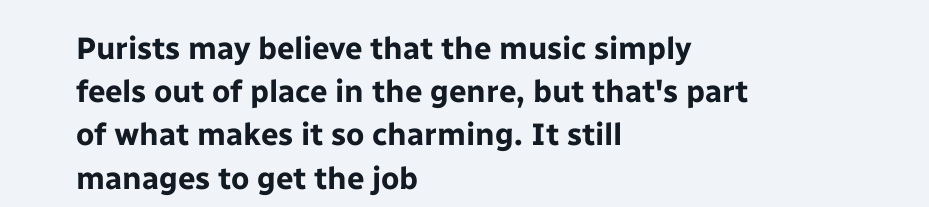Purists may believe that the music simply feels out of place in the genre, but that's part of what makes it so charming. It still manages to get the job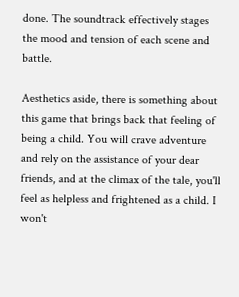done. The soundtrack effectively stages the mood and tension of each scene and battle.

Aesthetics aside, there is something about this game that brings back that feeling of being a child. You will crave adventure and rely on the assistance of your dear friends, and at the climax of the tale, you'll feel as helpless and frightened as a child. I won't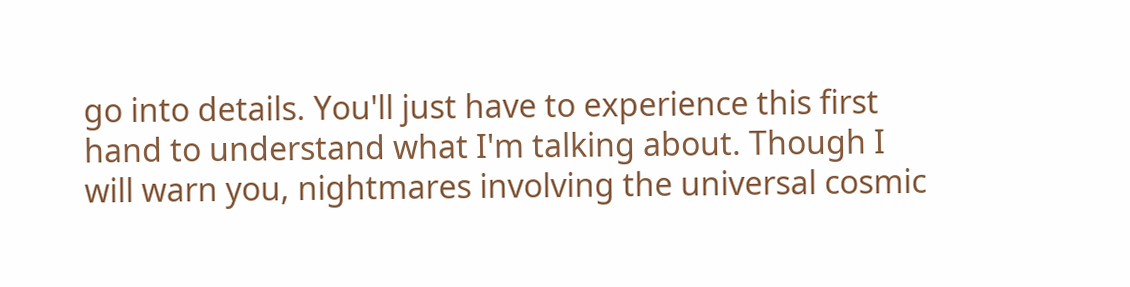go into details. You'll just have to experience this first hand to understand what I'm talking about. Though I will warn you, nightmares involving the universal cosmic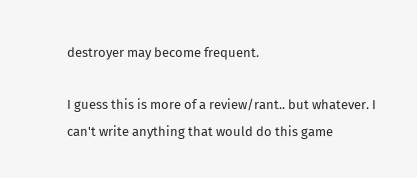destroyer may become frequent.

I guess this is more of a review/rant.. but whatever. I can't write anything that would do this game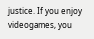justice. If you enjoy videogames, you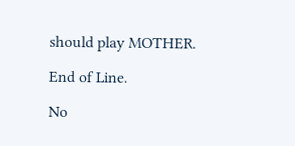should play MOTHER.

End of Line.

No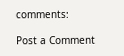comments:

Post a Comment